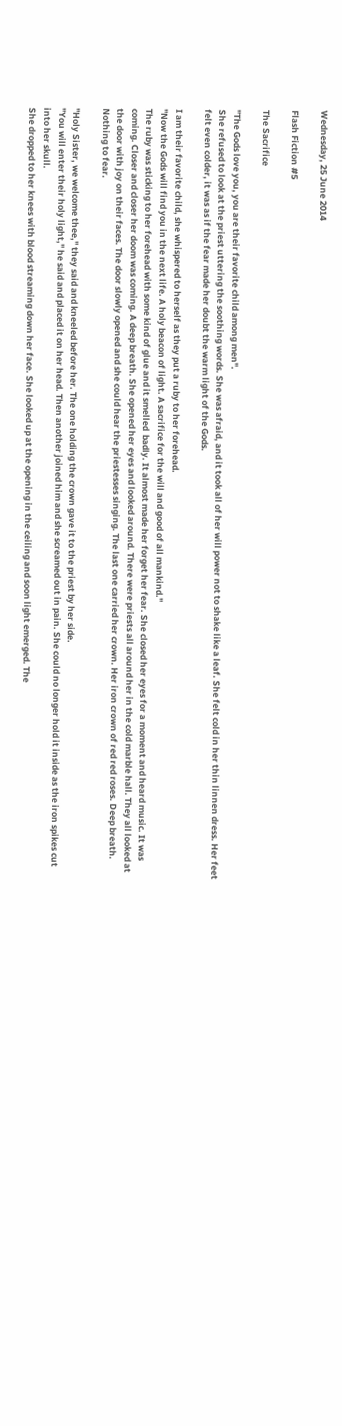Wednesday, 25 June 2014

Flash Fiction #5

The Sacrifice

"The Gods love you, you are their favorite child among men".
She refused to look at the priest uttering the soothing words. She was afraid, and it took all of her will power not to shake like a leaf. She felt cold in her thin linnen dress. Her feet felt even colder, it was as if the fear made her doubt the warm light of the Gods.

I am their favorite child, she whispered to herself as they put a ruby to her forehead.
"Now the Gods will find you in the next life. A holy beacon of light. A sacrifice for the will and good of all mankind."
The ruby was sticking to her forehead with some kind of glue and it smelled  badly. It almost made her forget her fear. She closed her eyes for a moment and heard music. It was coming. Closer and closer her doom was coming. A deep breath. She opened her eyes and looked around. There were priests all around her in the cold marble hall. They all looked at the door with joy on their faces. The door slowly opened and she could hear the priestesses singing. The last one carried her crown. Her iron crown of red red roses. Deep breath. Nothing to fear.

"Holy Sister, we welcome thee," they said and kneeled before her. The one holding the crown gave it to the priest by her side.
"You will enter their holy light," he said and placed it on her head. Then another joined him and she screamed out in pain. She could no longer hold it inside as the iron spikes cut into her skull.
She dropped to her knees with blood streaming down her face. She looked up at the opening in the ceiling and soon light emerged. The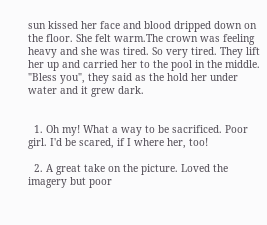sun kissed her face and blood dripped down on the floor. She felt warm.The crown was feeling heavy and she was tired. So very tired. They lift her up and carried her to the pool in the middle.
"Bless you", they said as the hold her under water and it grew dark.


  1. Oh my! What a way to be sacrificed. Poor girl. I'd be scared, if I where her, too!

  2. A great take on the picture. Loved the imagery but poor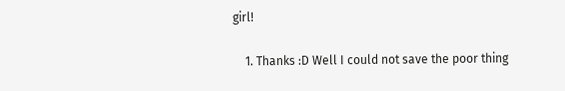girl!

    1. Thanks :D Well I could not save the poor thing